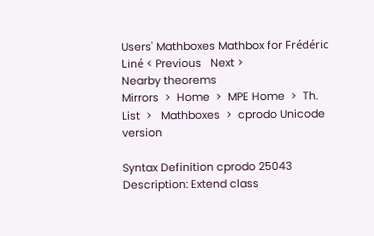Users' Mathboxes Mathbox for Frédéric Liné < Previous   Next >
Nearby theorems
Mirrors  >  Home  >  MPE Home  >  Th. List  >   Mathboxes  >  cprodo Unicode version

Syntax Definition cprodo 25043
Description: Extend class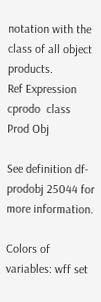notation with the class of all object products.
Ref Expression
cprodo  class  Prod Obj

See definition df-prodobj 25044 for more information.

Colors of variables: wff set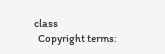class
  Copyright terms: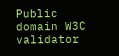Public domain W3C validator